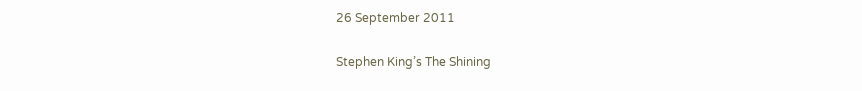26 September 2011

Stephen King’s The Shining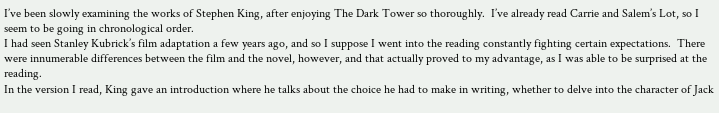I’ve been slowly examining the works of Stephen King, after enjoying The Dark Tower so thoroughly.  I’ve already read Carrie and Salem’s Lot, so I seem to be going in chronological order.
I had seen Stanley Kubrick’s film adaptation a few years ago, and so I suppose I went into the reading constantly fighting certain expectations.  There were innumerable differences between the film and the novel, however, and that actually proved to my advantage, as I was able to be surprised at the reading.
In the version I read, King gave an introduction where he talks about the choice he had to make in writing, whether to delve into the character of Jack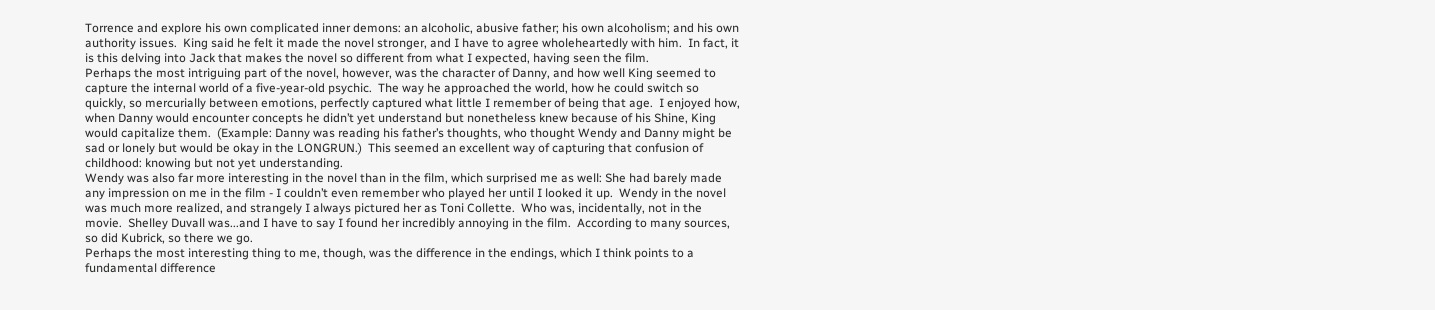Torrence and explore his own complicated inner demons: an alcoholic, abusive father; his own alcoholism; and his own authority issues.  King said he felt it made the novel stronger, and I have to agree wholeheartedly with him.  In fact, it is this delving into Jack that makes the novel so different from what I expected, having seen the film.
Perhaps the most intriguing part of the novel, however, was the character of Danny, and how well King seemed to capture the internal world of a five-year-old psychic.  The way he approached the world, how he could switch so quickly, so mercurially between emotions, perfectly captured what little I remember of being that age.  I enjoyed how, when Danny would encounter concepts he didn’t yet understand but nonetheless knew because of his Shine, King would capitalize them.  (Example: Danny was reading his father’s thoughts, who thought Wendy and Danny might be sad or lonely but would be okay in the LONGRUN.)  This seemed an excellent way of capturing that confusion of childhood: knowing but not yet understanding.
Wendy was also far more interesting in the novel than in the film, which surprised me as well: She had barely made any impression on me in the film - I couldn’t even remember who played her until I looked it up.  Wendy in the novel was much more realized, and strangely I always pictured her as Toni Collette.  Who was, incidentally, not in the movie.  Shelley Duvall was...and I have to say I found her incredibly annoying in the film.  According to many sources, so did Kubrick, so there we go.
Perhaps the most interesting thing to me, though, was the difference in the endings, which I think points to a fundamental difference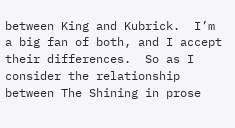between King and Kubrick.  I’m a big fan of both, and I accept their differences.  So as I consider the relationship between The Shining in prose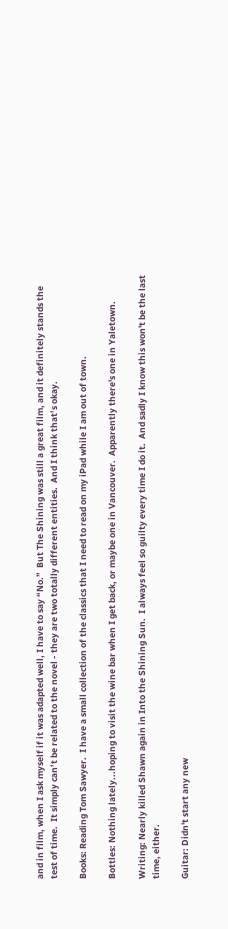and in film, when I ask myself if it was adapted well, I have to say “No.”  But The Shining was still a great film, and it definitely stands the test of time.  It simply can’t be related to the novel - they are two totally different entities.  And I think that’s okay.

Books: Reading Tom Sawyer.  I have a small collection of the classics that I need to read on my iPad while I am out of town.

Bottles: Nothing lately...hoping to visit the wine bar when I get back, or maybe one in Vancouver.  Apparently there's one in Yaletown.

Writing: Nearly killed Shawn again in Into the Shining Sun.  I always feel so guilty every time I do it.  And sadly I know this won't be the last time, either.

Guitar: Didn't start any new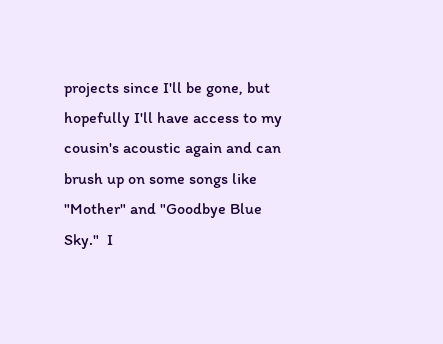projects since I'll be gone, but hopefully I'll have access to my cousin's acoustic again and can brush up on some songs like "Mother" and "Goodbye Blue Sky."  I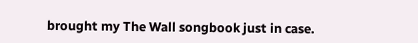brought my The Wall songbook just in case.